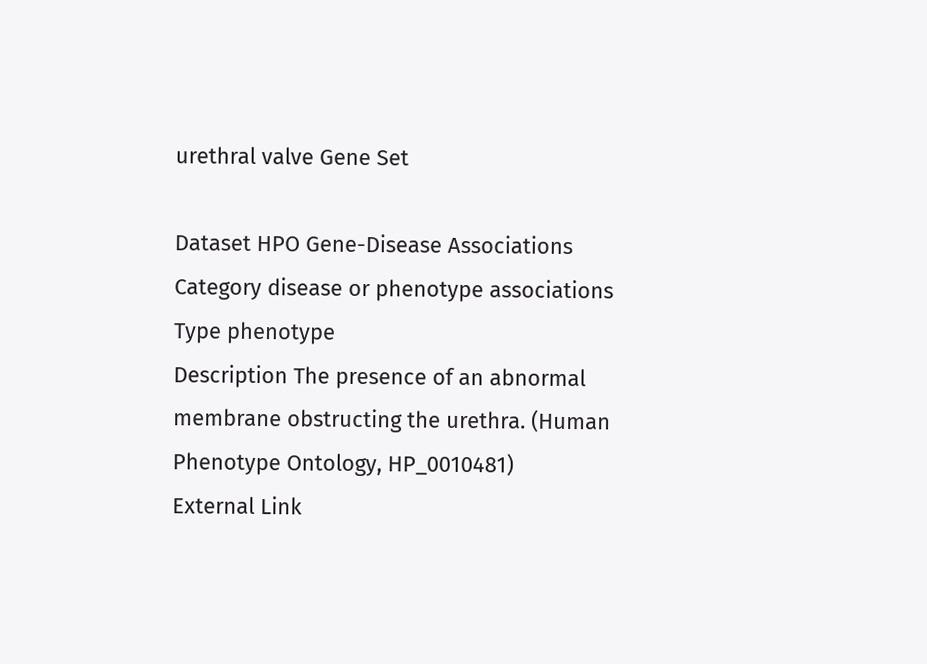urethral valve Gene Set

Dataset HPO Gene-Disease Associations
Category disease or phenotype associations
Type phenotype
Description The presence of an abnormal membrane obstructing the urethra. (Human Phenotype Ontology, HP_0010481)
External Link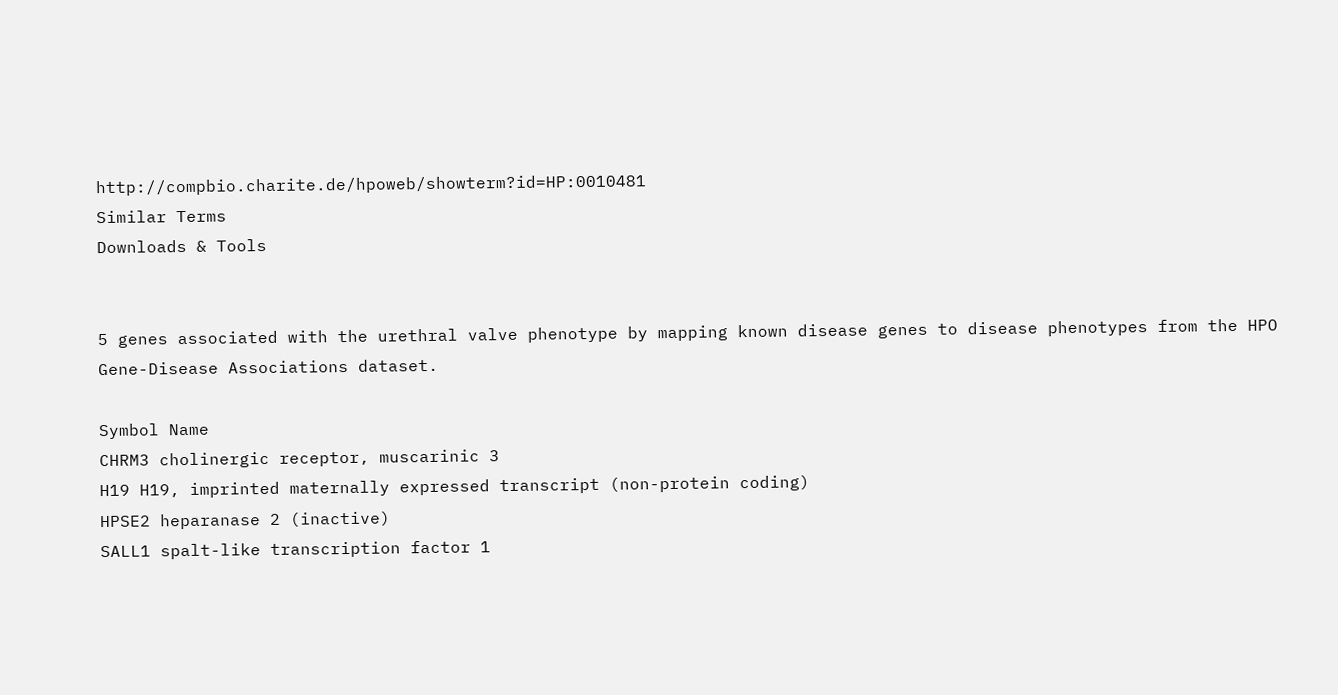http://compbio.charite.de/hpoweb/showterm?id=HP:0010481
Similar Terms
Downloads & Tools


5 genes associated with the urethral valve phenotype by mapping known disease genes to disease phenotypes from the HPO Gene-Disease Associations dataset.

Symbol Name
CHRM3 cholinergic receptor, muscarinic 3
H19 H19, imprinted maternally expressed transcript (non-protein coding)
HPSE2 heparanase 2 (inactive)
SALL1 spalt-like transcription factor 1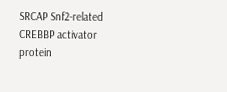SRCAP Snf2-related CREBBP activator protein